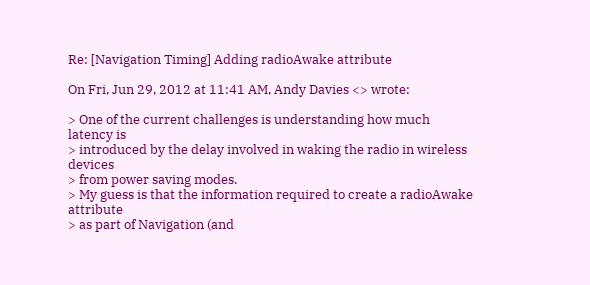Re: [Navigation Timing] Adding radioAwake attribute

On Fri, Jun 29, 2012 at 11:41 AM, Andy Davies <> wrote:

> One of the current challenges is understanding how much latency is
> introduced by the delay involved in waking the radio in wireless devices
> from power saving modes.
> My guess is that the information required to create a radioAwake attribute
> as part of Navigation (and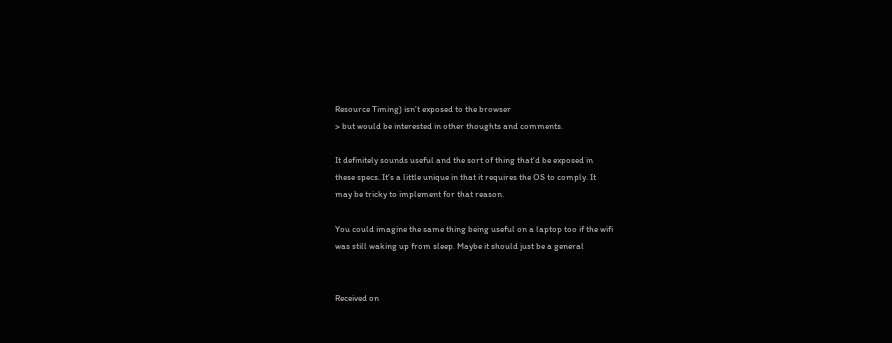Resource Timing) isn't exposed to the browser
> but would be interested in other thoughts and comments.

It definitely sounds useful and the sort of thing that'd be exposed in
these specs. It's a little unique in that it requires the OS to comply. It
may be tricky to implement for that reason.

You could imagine the same thing being useful on a laptop too if the wifi
was still waking up from sleep. Maybe it should just be a general


Received on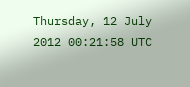Thursday, 12 July 2012 00:21:58 UTC